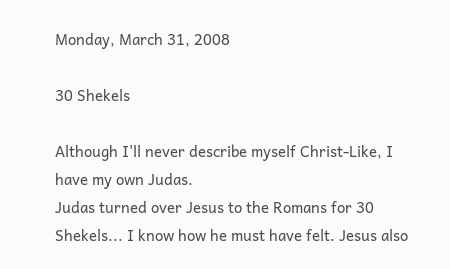Monday, March 31, 2008

30 Shekels

Although I'll never describe myself Christ-Like, I have my own Judas.
Judas turned over Jesus to the Romans for 30 Shekels... I know how he must have felt. Jesus also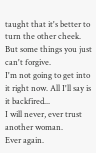taught that it's better to turn the other cheek.
But some things you just can't forgive.
I'm not going to get into it right now. All I'll say is it backfired...
I will never, ever trust another woman.
Ever again.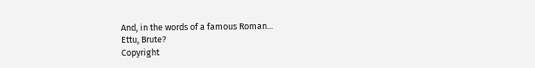And, in the words of a famous Roman...
Ettu, Brute?
Copyright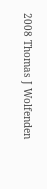2008 Thomas J Wolfenden